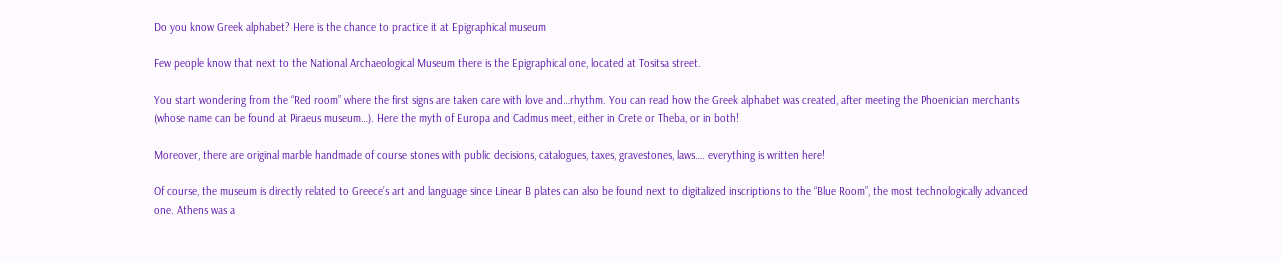Do you know Greek alphabet? Here is the chance to practice it at Epigraphical museum

Few people know that next to the National Archaeological Museum there is the Epigraphical one, located at Tositsa street.

You start wondering from the “Red room” where the first signs are taken care with love and…rhythm. You can read how the Greek alphabet was created, after meeting the Phoenician merchants (whose name can be found at Piraeus museum…). Here the myth of Europa and Cadmus meet, either in Crete or Theba, or in both!

Moreover, there are original marble handmade of course stones with public decisions, catalogues, taxes, gravestones, laws…. everything is written here!

Of course, the museum is directly related to Greece’s art and language since Linear B plates can also be found next to digitalized inscriptions to the “Blue Room”, the most technologically advanced one. Athens was a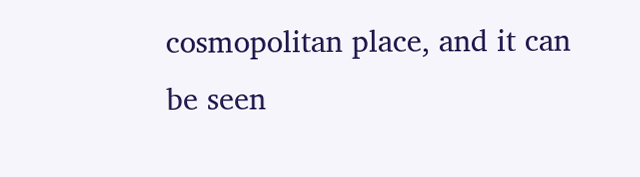cosmopolitan place, and it can be seen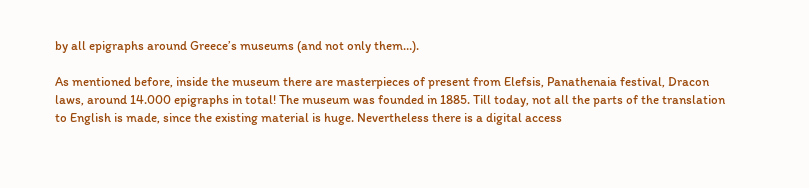by all epigraphs around Greece’s museums (and not only them…).

As mentioned before, inside the museum there are masterpieces of present from Elefsis, Panathenaia festival, Dracon laws, around 14.000 epigraphs in total! The museum was founded in 1885. Till today, not all the parts of the translation to English is made, since the existing material is huge. Nevertheless there is a digital access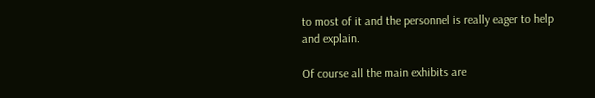to most of it and the personnel is really eager to help and explain.

Of course all the main exhibits are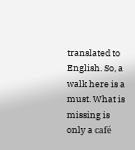translated to English. So, a walk here is a must. What is missing is only a café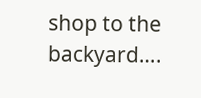shop to the backyard….